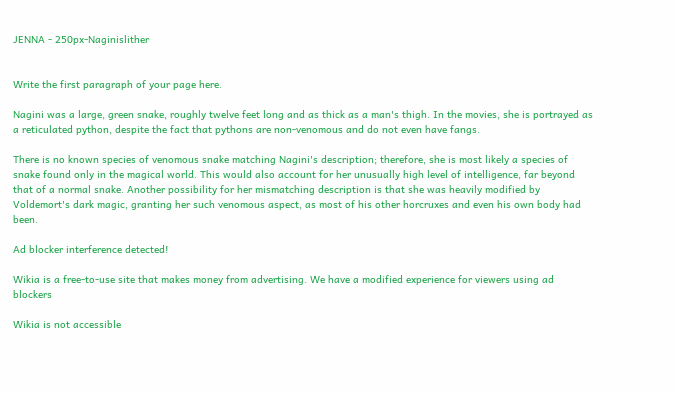JENNA - 250px-Naginislither


Write the first paragraph of your page here.

Nagini was a large, green snake, roughly twelve feet long and as thick as a man's thigh. In the movies, she is portrayed as a reticulated python, despite the fact that pythons are non-venomous and do not even have fangs.

There is no known species of venomous snake matching Nagini's description; therefore, she is most likely a species of snake found only in the magical world. This would also account for her unusually high level of intelligence, far beyond that of a normal snake. Another possibility for her mismatching description is that she was heavily modified by Voldemort's dark magic, granting her such venomous aspect, as most of his other horcruxes and even his own body had been.

Ad blocker interference detected!

Wikia is a free-to-use site that makes money from advertising. We have a modified experience for viewers using ad blockers

Wikia is not accessible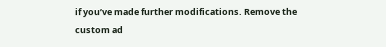if you’ve made further modifications. Remove the custom ad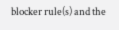blocker rule(s) and the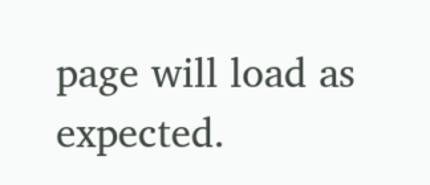page will load as expected.